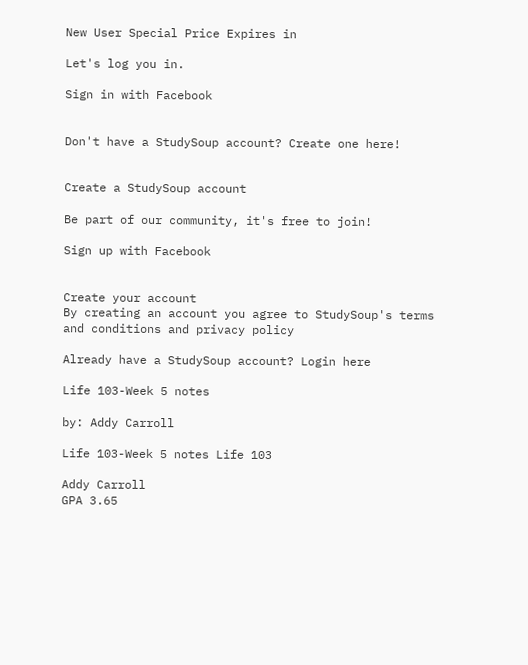New User Special Price Expires in

Let's log you in.

Sign in with Facebook


Don't have a StudySoup account? Create one here!


Create a StudySoup account

Be part of our community, it's free to join!

Sign up with Facebook


Create your account
By creating an account you agree to StudySoup's terms and conditions and privacy policy

Already have a StudySoup account? Login here

Life 103-Week 5 notes

by: Addy Carroll

Life 103-Week 5 notes Life 103

Addy Carroll
GPA 3.65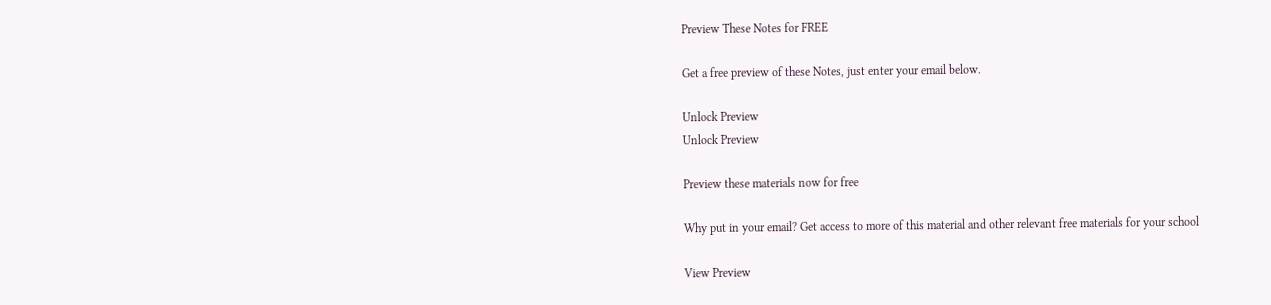Preview These Notes for FREE

Get a free preview of these Notes, just enter your email below.

Unlock Preview
Unlock Preview

Preview these materials now for free

Why put in your email? Get access to more of this material and other relevant free materials for your school

View Preview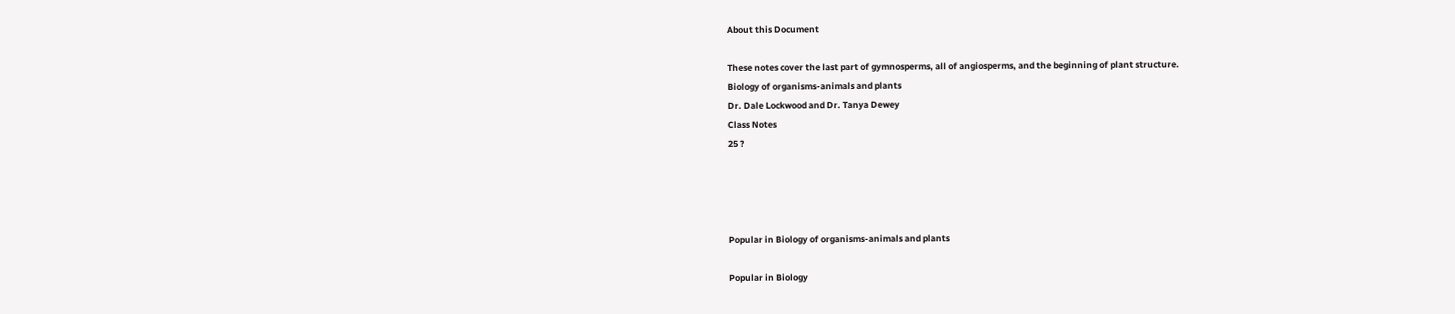About this Document

These notes cover the last part of gymnosperms, all of angiosperms, and the beginning of plant structure.
Biology of organisms-animals and plants
Dr. Dale Lockwood and Dr. Tanya Dewey
Class Notes
25 ?




Popular in Biology of organisms-animals and plants

Popular in Biology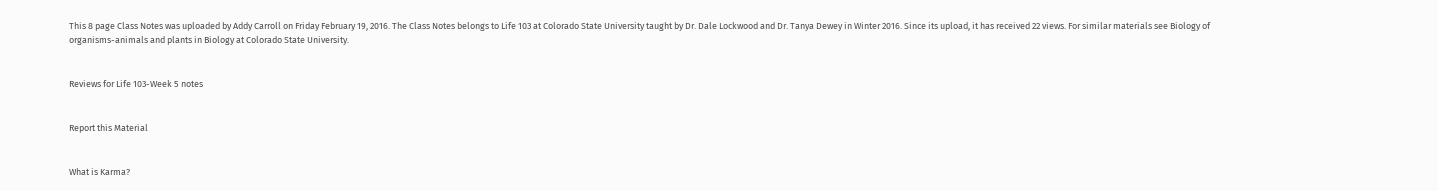This 8 page Class Notes was uploaded by Addy Carroll on Friday February 19, 2016. The Class Notes belongs to Life 103 at Colorado State University taught by Dr. Dale Lockwood and Dr. Tanya Dewey in Winter 2016. Since its upload, it has received 22 views. For similar materials see Biology of organisms-animals and plants in Biology at Colorado State University.


Reviews for Life 103-Week 5 notes


Report this Material


What is Karma?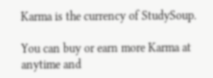Karma is the currency of StudySoup.

You can buy or earn more Karma at anytime and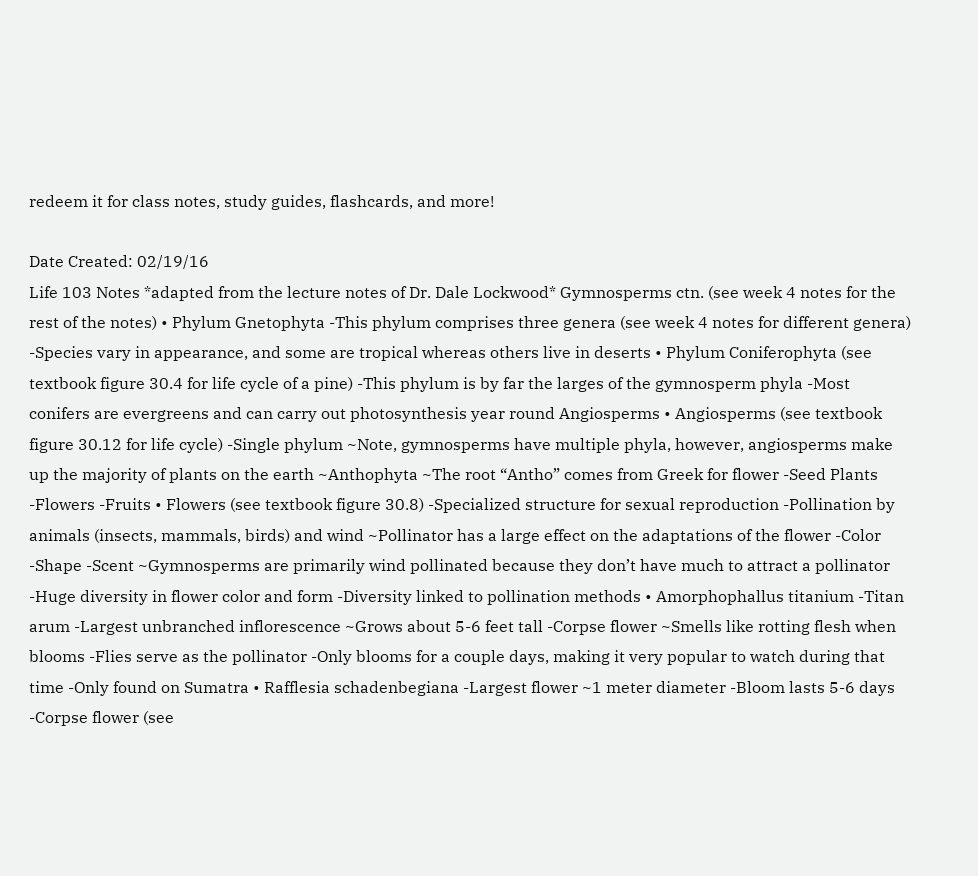redeem it for class notes, study guides, flashcards, and more!

Date Created: 02/19/16
Life 103 Notes *adapted from the lecture notes of Dr. Dale Lockwood* Gymnosperms ctn. (see week 4 notes for the rest of the notes) • Phylum Gnetophyta -This phylum comprises three genera (see week 4 notes for different genera) -Species vary in appearance, and some are tropical whereas others live in deserts • Phylum Coniferophyta (see textbook figure 30.4 for life cycle of a pine) -This phylum is by far the larges of the gymnosperm phyla -Most conifers are evergreens and can carry out photosynthesis year round Angiosperms • Angiosperms (see textbook figure 30.12 for life cycle) -Single phylum ~Note, gymnosperms have multiple phyla, however, angiosperms make up the majority of plants on the earth ~Anthophyta ~The root “Antho” comes from Greek for flower -Seed Plants -Flowers -Fruits • Flowers (see textbook figure 30.8) -Specialized structure for sexual reproduction -Pollination by animals (insects, mammals, birds) and wind ~Pollinator has a large effect on the adaptations of the flower -Color -Shape -Scent ~Gymnosperms are primarily wind pollinated because they don’t have much to attract a pollinator -Huge diversity in flower color and form -Diversity linked to pollination methods • Amorphophallus titanium -Titan arum -Largest unbranched inflorescence ~Grows about 5-6 feet tall -Corpse flower ~Smells like rotting flesh when blooms -Flies serve as the pollinator -Only blooms for a couple days, making it very popular to watch during that time -Only found on Sumatra • Rafflesia schadenbegiana -Largest flower ~1 meter diameter -Bloom lasts 5-6 days -Corpse flower (see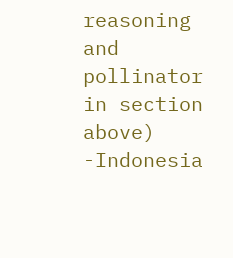reasoning and pollinator in section above) -Indonesia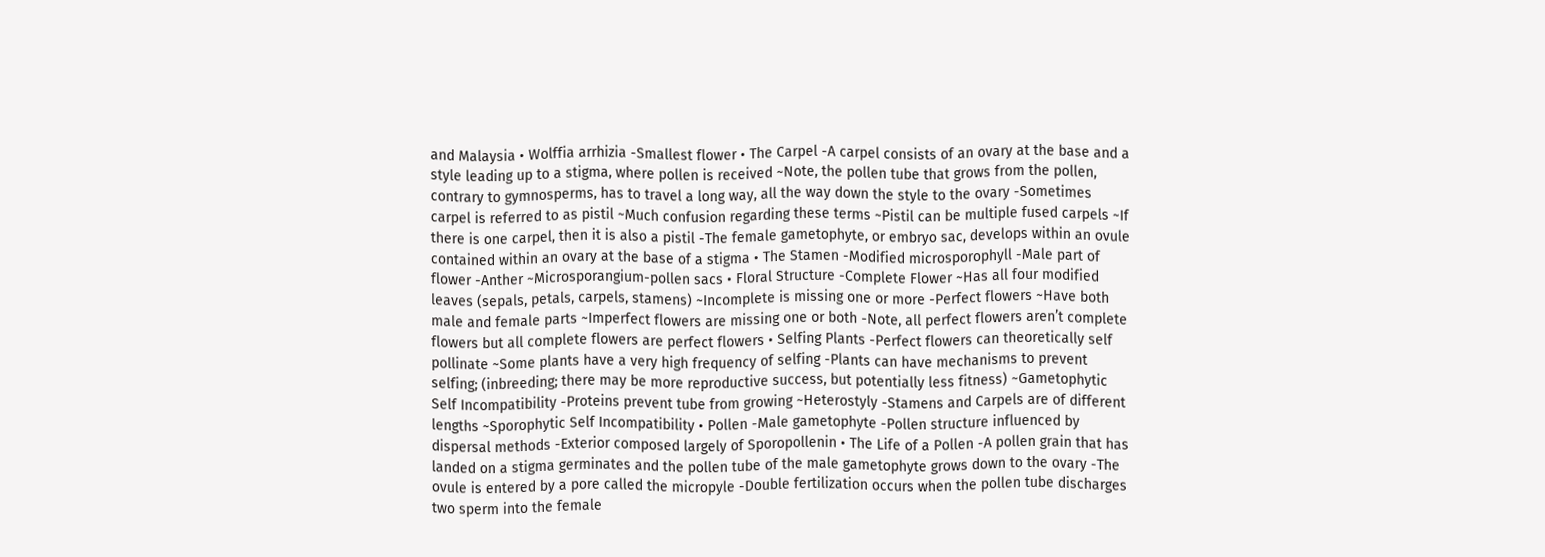and Malaysia • Wolffia arrhizia -Smallest flower • The Carpel -A carpel consists of an ovary at the base and a style leading up to a stigma, where pollen is received ~Note, the pollen tube that grows from the pollen, contrary to gymnosperms, has to travel a long way, all the way down the style to the ovary -Sometimes carpel is referred to as pistil ~Much confusion regarding these terms ~Pistil can be multiple fused carpels ~If there is one carpel, then it is also a pistil -The female gametophyte, or embryo sac, develops within an ovule contained within an ovary at the base of a stigma • The Stamen -Modified microsporophyll -Male part of flower -Anther ~Microsporangium-pollen sacs • Floral Structure -Complete Flower ~Has all four modified leaves (sepals, petals, carpels, stamens) ~Incomplete is missing one or more -Perfect flowers ~Have both male and female parts ~Imperfect flowers are missing one or both -Note, all perfect flowers aren’t complete flowers but all complete flowers are perfect flowers • Selfing Plants -Perfect flowers can theoretically self pollinate ~Some plants have a very high frequency of selfing -Plants can have mechanisms to prevent selfing; (inbreeding; there may be more reproductive success, but potentially less fitness) ~Gametophytic Self Incompatibility -Proteins prevent tube from growing ~Heterostyly -Stamens and Carpels are of different lengths ~Sporophytic Self Incompatibility • Pollen -Male gametophyte -Pollen structure influenced by dispersal methods -Exterior composed largely of Sporopollenin • The Life of a Pollen -A pollen grain that has landed on a stigma germinates and the pollen tube of the male gametophyte grows down to the ovary -The ovule is entered by a pore called the micropyle -Double fertilization occurs when the pollen tube discharges two sperm into the female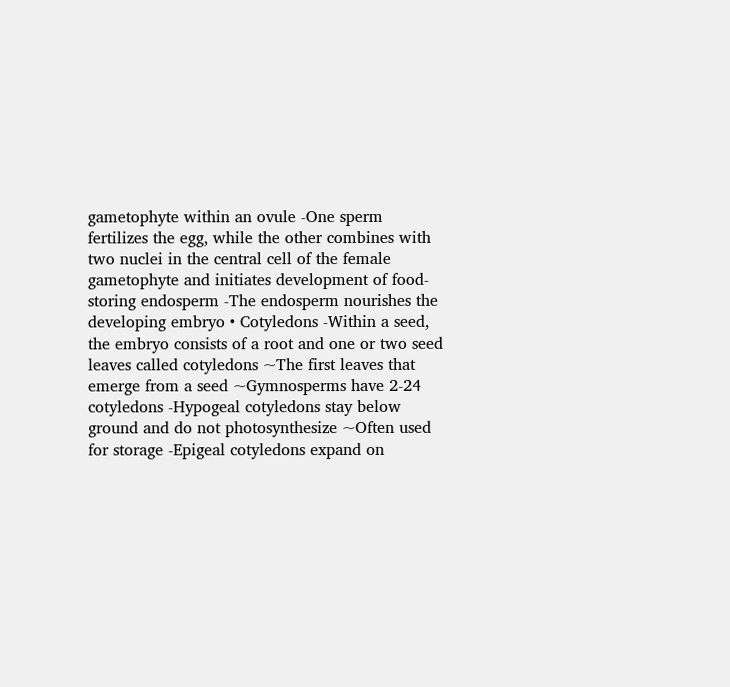gametophyte within an ovule -One sperm fertilizes the egg, while the other combines with two nuclei in the central cell of the female gametophyte and initiates development of food-storing endosperm -The endosperm nourishes the developing embryo • Cotyledons -Within a seed, the embryo consists of a root and one or two seed leaves called cotyledons ~The first leaves that emerge from a seed ~Gymnosperms have 2-24 cotyledons -Hypogeal cotyledons stay below ground and do not photosynthesize ~Often used for storage -Epigeal cotyledons expand on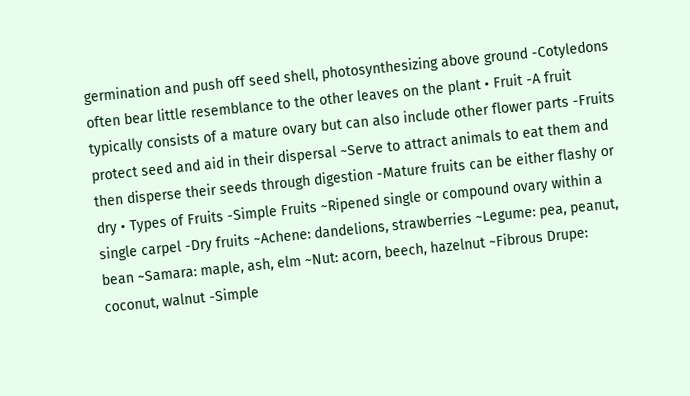germination and push off seed shell, photosynthesizing above ground -Cotyledons often bear little resemblance to the other leaves on the plant • Fruit -A fruit typically consists of a mature ovary but can also include other flower parts -Fruits protect seed and aid in their dispersal ~Serve to attract animals to eat them and then disperse their seeds through digestion -Mature fruits can be either flashy or dry • Types of Fruits -Simple Fruits ~Ripened single or compound ovary within a single carpel -Dry fruits ~Achene: dandelions, strawberries ~Legume: pea, peanut, bean ~Samara: maple, ash, elm ~Nut: acorn, beech, hazelnut ~Fibrous Drupe: coconut, walnut -Simple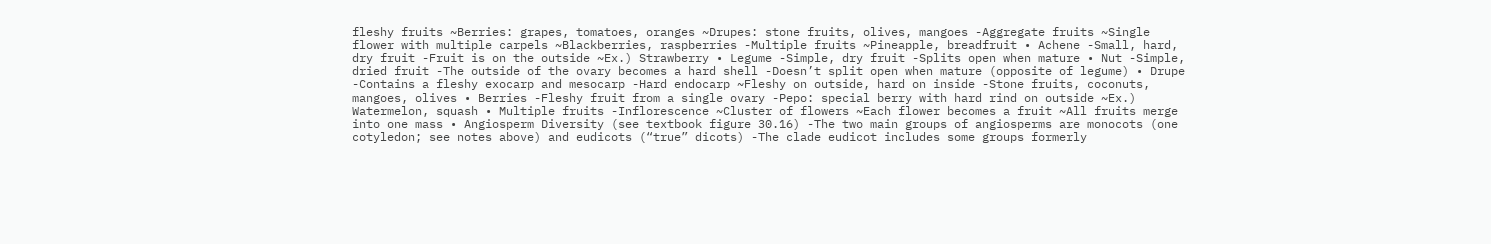fleshy fruits ~Berries: grapes, tomatoes, oranges ~Drupes: stone fruits, olives, mangoes -Aggregate fruits ~Single flower with multiple carpels ~Blackberries, raspberries -Multiple fruits ~Pineapple, breadfruit • Achene -Small, hard, dry fruit -Fruit is on the outside ~Ex.) Strawberry • Legume -Simple, dry fruit -Splits open when mature • Nut -Simple, dried fruit -The outside of the ovary becomes a hard shell -Doesn’t split open when mature (opposite of legume) • Drupe -Contains a fleshy exocarp and mesocarp -Hard endocarp ~Fleshy on outside, hard on inside -Stone fruits, coconuts, mangoes, olives • Berries -Fleshy fruit from a single ovary -Pepo: special berry with hard rind on outside ~Ex.) Watermelon, squash • Multiple fruits -Inflorescence ~Cluster of flowers ~Each flower becomes a fruit ~All fruits merge into one mass • Angiosperm Diversity (see textbook figure 30.16) -The two main groups of angiosperms are monocots (one cotyledon; see notes above) and eudicots (“true” dicots) -The clade eudicot includes some groups formerly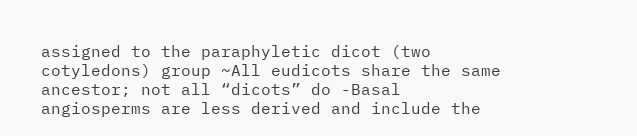assigned to the paraphyletic dicot (two cotyledons) group ~All eudicots share the same ancestor; not all “dicots” do -Basal angiosperms are less derived and include the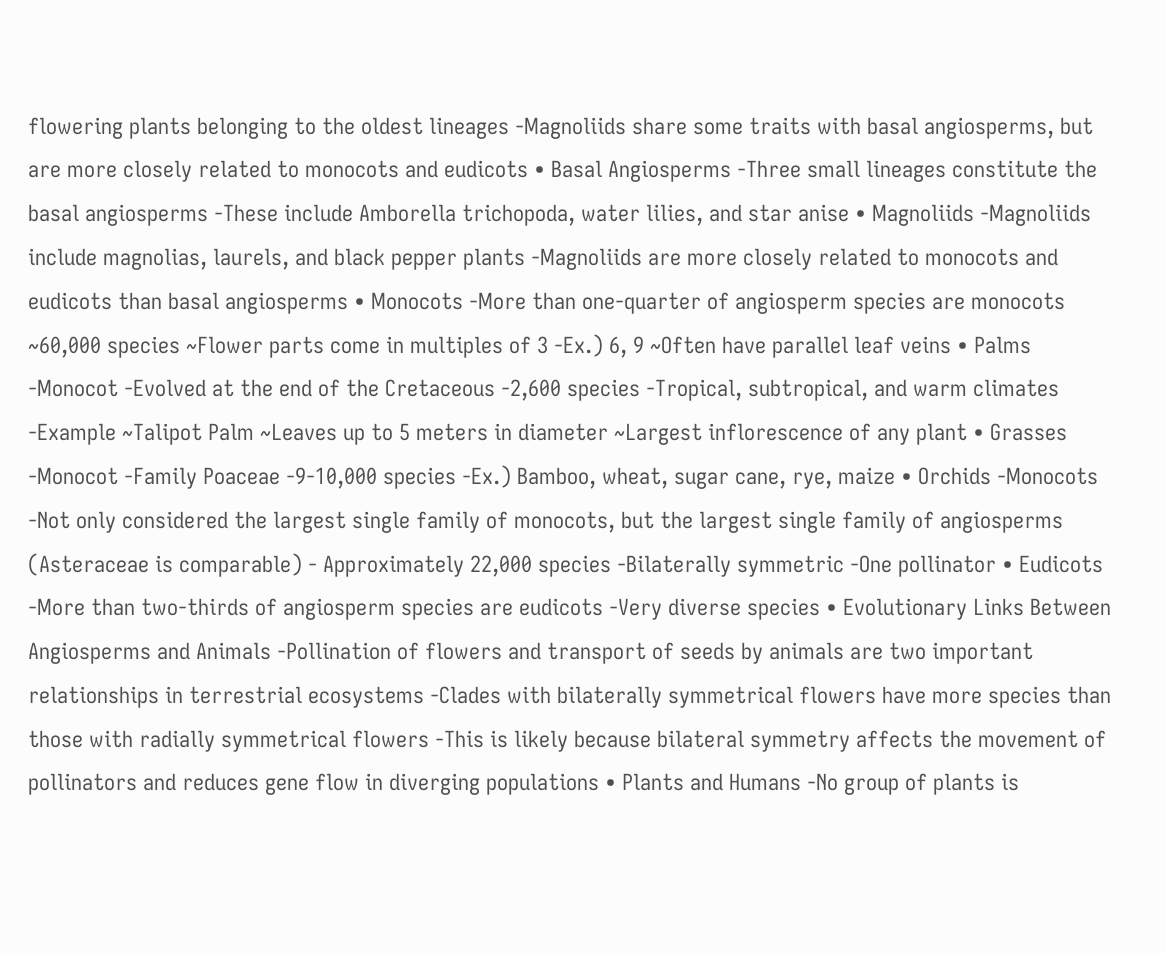flowering plants belonging to the oldest lineages -Magnoliids share some traits with basal angiosperms, but are more closely related to monocots and eudicots • Basal Angiosperms -Three small lineages constitute the basal angiosperms -These include Amborella trichopoda, water lilies, and star anise • Magnoliids -Magnoliids include magnolias, laurels, and black pepper plants -Magnoliids are more closely related to monocots and eudicots than basal angiosperms • Monocots -More than one-quarter of angiosperm species are monocots ~60,000 species ~Flower parts come in multiples of 3 -Ex.) 6, 9 ~Often have parallel leaf veins • Palms -Monocot -Evolved at the end of the Cretaceous -2,600 species -Tropical, subtropical, and warm climates -Example ~Talipot Palm ~Leaves up to 5 meters in diameter ~Largest inflorescence of any plant • Grasses -Monocot -Family Poaceae -9-10,000 species -Ex.) Bamboo, wheat, sugar cane, rye, maize • Orchids -Monocots -Not only considered the largest single family of monocots, but the largest single family of angiosperms (Asteraceae is comparable) - Approximately 22,000 species -Bilaterally symmetric -One pollinator • Eudicots -More than two-thirds of angiosperm species are eudicots -Very diverse species • Evolutionary Links Between Angiosperms and Animals -Pollination of flowers and transport of seeds by animals are two important relationships in terrestrial ecosystems -Clades with bilaterally symmetrical flowers have more species than those with radially symmetrical flowers -This is likely because bilateral symmetry affects the movement of pollinators and reduces gene flow in diverging populations • Plants and Humans -No group of plants is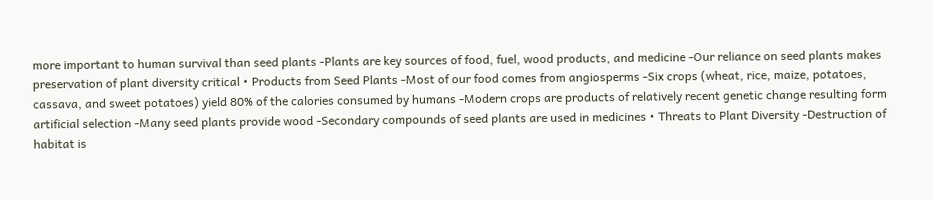more important to human survival than seed plants -Plants are key sources of food, fuel, wood products, and medicine -Our reliance on seed plants makes preservation of plant diversity critical • Products from Seed Plants -Most of our food comes from angiosperms -Six crops (wheat, rice, maize, potatoes, cassava, and sweet potatoes) yield 80% of the calories consumed by humans -Modern crops are products of relatively recent genetic change resulting form artificial selection -Many seed plants provide wood -Secondary compounds of seed plants are used in medicines • Threats to Plant Diversity -Destruction of habitat is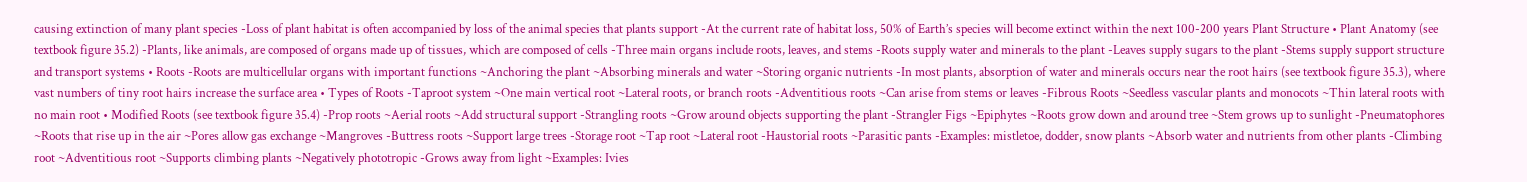causing extinction of many plant species -Loss of plant habitat is often accompanied by loss of the animal species that plants support -At the current rate of habitat loss, 50% of Earth’s species will become extinct within the next 100-200 years Plant Structure • Plant Anatomy (see textbook figure 35.2) -Plants, like animals, are composed of organs made up of tissues, which are composed of cells -Three main organs include roots, leaves, and stems -Roots supply water and minerals to the plant -Leaves supply sugars to the plant -Stems supply support structure and transport systems • Roots -Roots are multicellular organs with important functions ~Anchoring the plant ~Absorbing minerals and water ~Storing organic nutrients -In most plants, absorption of water and minerals occurs near the root hairs (see textbook figure 35.3), where vast numbers of tiny root hairs increase the surface area • Types of Roots -Taproot system ~One main vertical root ~Lateral roots, or branch roots -Adventitious roots ~Can arise from stems or leaves -Fibrous Roots ~Seedless vascular plants and monocots ~Thin lateral roots with no main root • Modified Roots (see textbook figure 35.4) -Prop roots ~Aerial roots ~Add structural support -Strangling roots ~Grow around objects supporting the plant -Strangler Figs ~Epiphytes ~Roots grow down and around tree ~Stem grows up to sunlight -Pneumatophores ~Roots that rise up in the air ~Pores allow gas exchange ~Mangroves -Buttress roots ~Support large trees -Storage root ~Tap root ~Lateral root -Haustorial roots ~Parasitic pants -Examples: mistletoe, dodder, snow plants ~Absorb water and nutrients from other plants -Climbing root ~Adventitious root ~Supports climbing plants ~Negatively phototropic -Grows away from light ~Examples: Ivies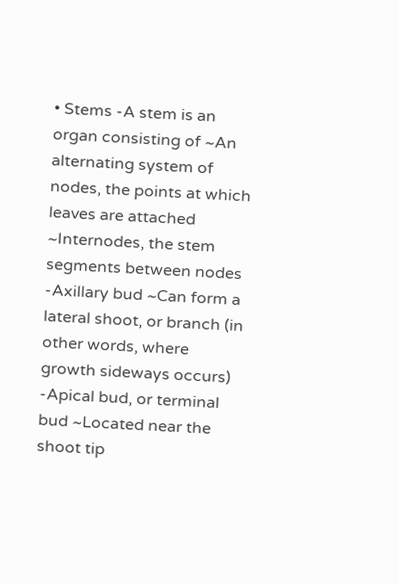• Stems -A stem is an organ consisting of ~An alternating system of nodes, the points at which leaves are attached ~Internodes, the stem segments between nodes -Axillary bud ~Can form a lateral shoot, or branch (in other words, where growth sideways occurs) -Apical bud, or terminal bud ~Located near the shoot tip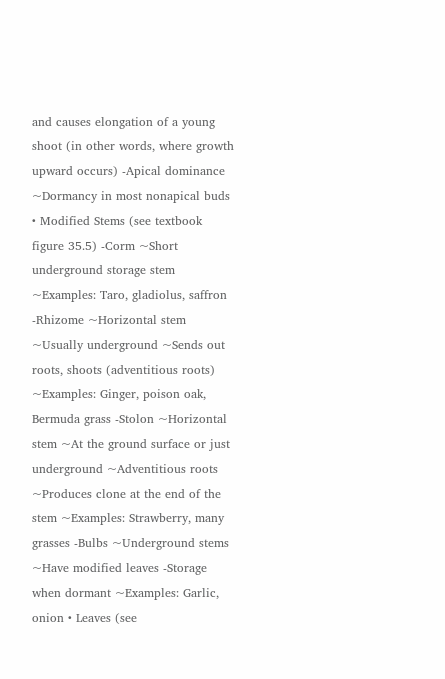and causes elongation of a young shoot (in other words, where growth upward occurs) -Apical dominance ~Dormancy in most nonapical buds • Modified Stems (see textbook figure 35.5) -Corm ~Short underground storage stem ~Examples: Taro, gladiolus, saffron -Rhizome ~Horizontal stem ~Usually underground ~Sends out roots, shoots (adventitious roots) ~Examples: Ginger, poison oak, Bermuda grass -Stolon ~Horizontal stem ~At the ground surface or just underground ~Adventitious roots ~Produces clone at the end of the stem ~Examples: Strawberry, many grasses -Bulbs ~Underground stems ~Have modified leaves -Storage when dormant ~Examples: Garlic, onion • Leaves (see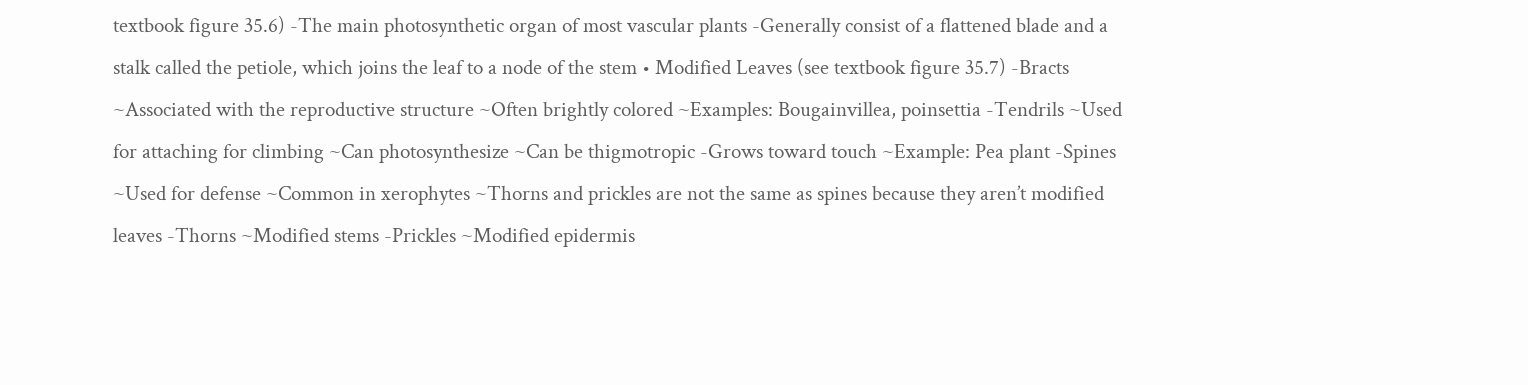textbook figure 35.6) -The main photosynthetic organ of most vascular plants -Generally consist of a flattened blade and a stalk called the petiole, which joins the leaf to a node of the stem • Modified Leaves (see textbook figure 35.7) -Bracts ~Associated with the reproductive structure ~Often brightly colored ~Examples: Bougainvillea, poinsettia -Tendrils ~Used for attaching for climbing ~Can photosynthesize ~Can be thigmotropic -Grows toward touch ~Example: Pea plant -Spines ~Used for defense ~Common in xerophytes ~Thorns and prickles are not the same as spines because they aren’t modified leaves -Thorns ~Modified stems -Prickles ~Modified epidermis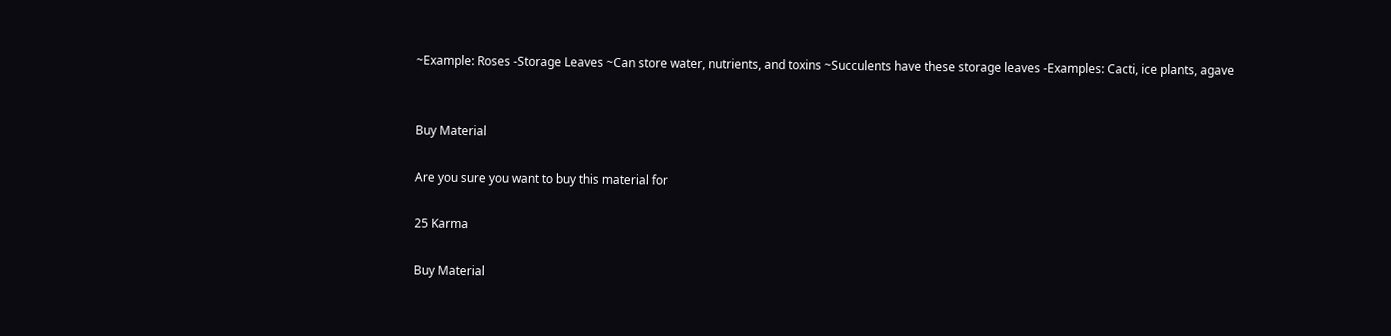~Example: Roses -Storage Leaves ~Can store water, nutrients, and toxins ~Succulents have these storage leaves -Examples: Cacti, ice plants, agave


Buy Material

Are you sure you want to buy this material for

25 Karma

Buy Material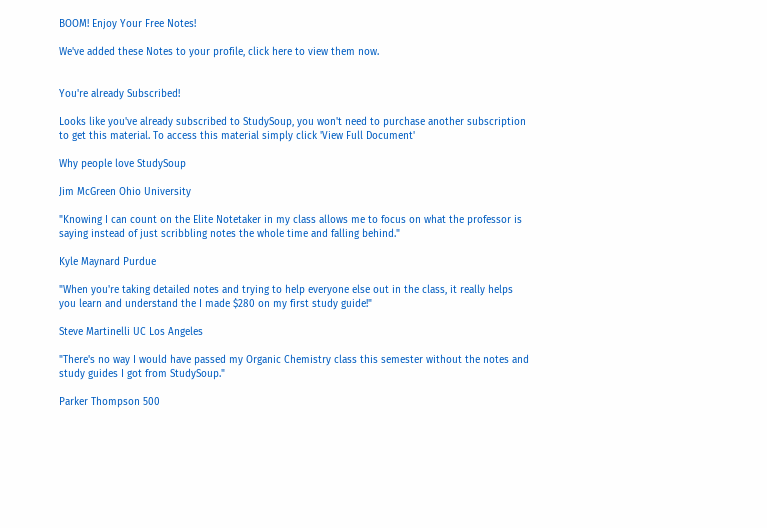BOOM! Enjoy Your Free Notes!

We've added these Notes to your profile, click here to view them now.


You're already Subscribed!

Looks like you've already subscribed to StudySoup, you won't need to purchase another subscription to get this material. To access this material simply click 'View Full Document'

Why people love StudySoup

Jim McGreen Ohio University

"Knowing I can count on the Elite Notetaker in my class allows me to focus on what the professor is saying instead of just scribbling notes the whole time and falling behind."

Kyle Maynard Purdue

"When you're taking detailed notes and trying to help everyone else out in the class, it really helps you learn and understand the I made $280 on my first study guide!"

Steve Martinelli UC Los Angeles

"There's no way I would have passed my Organic Chemistry class this semester without the notes and study guides I got from StudySoup."

Parker Thompson 500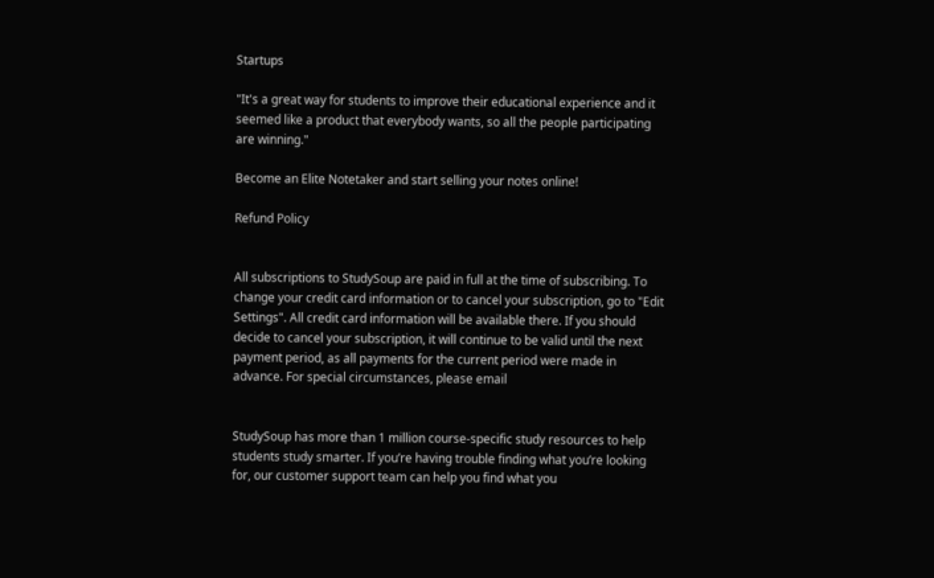Startups

"It's a great way for students to improve their educational experience and it seemed like a product that everybody wants, so all the people participating are winning."

Become an Elite Notetaker and start selling your notes online!

Refund Policy


All subscriptions to StudySoup are paid in full at the time of subscribing. To change your credit card information or to cancel your subscription, go to "Edit Settings". All credit card information will be available there. If you should decide to cancel your subscription, it will continue to be valid until the next payment period, as all payments for the current period were made in advance. For special circumstances, please email


StudySoup has more than 1 million course-specific study resources to help students study smarter. If you’re having trouble finding what you’re looking for, our customer support team can help you find what you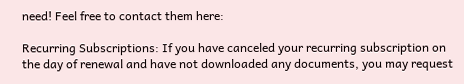need! Feel free to contact them here:

Recurring Subscriptions: If you have canceled your recurring subscription on the day of renewal and have not downloaded any documents, you may request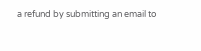a refund by submitting an email to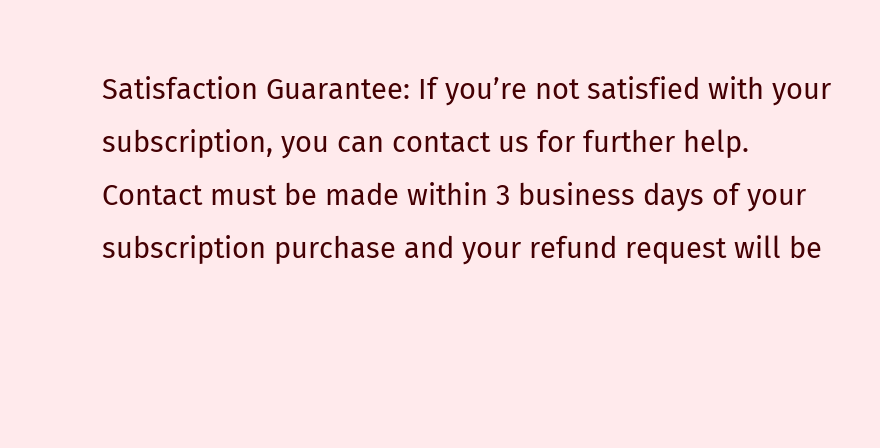Satisfaction Guarantee: If you’re not satisfied with your subscription, you can contact us for further help. Contact must be made within 3 business days of your subscription purchase and your refund request will be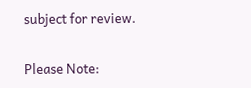subject for review.

Please Note: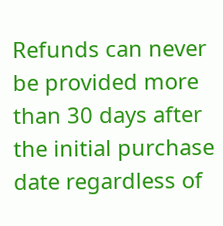Refunds can never be provided more than 30 days after the initial purchase date regardless of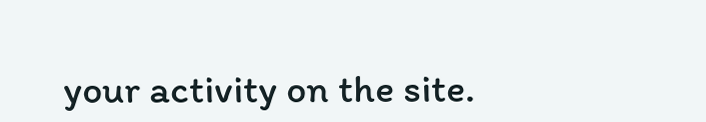your activity on the site.